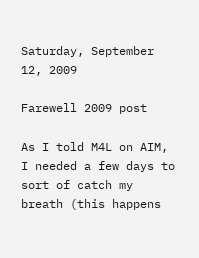Saturday, September 12, 2009

Farewell 2009 post

As I told M4L on AIM, I needed a few days to sort of catch my breath (this happens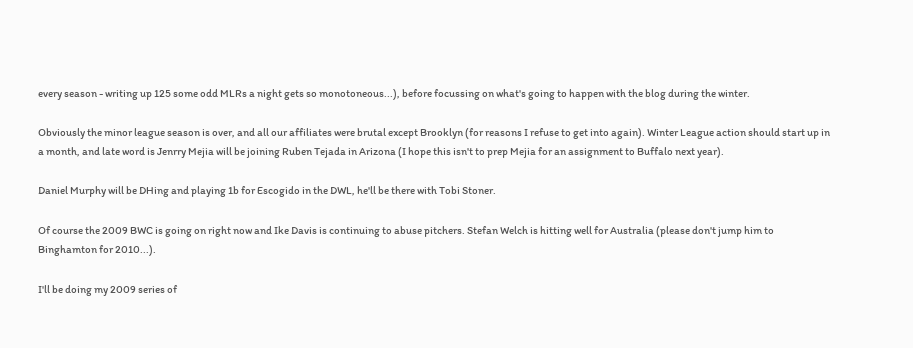every season - writing up 125 some odd MLRs a night gets so monotoneous...), before focussing on what's going to happen with the blog during the winter.

Obviously the minor league season is over, and all our affiliates were brutal except Brooklyn (for reasons I refuse to get into again). Winter League action should start up in a month, and late word is Jenrry Mejia will be joining Ruben Tejada in Arizona (I hope this isn't to prep Mejia for an assignment to Buffalo next year).

Daniel Murphy will be DHing and playing 1b for Escogido in the DWL, he'll be there with Tobi Stoner.

Of course the 2009 BWC is going on right now and Ike Davis is continuing to abuse pitchers. Stefan Welch is hitting well for Australia (please don't jump him to Binghamton for 2010...).

I'll be doing my 2009 series of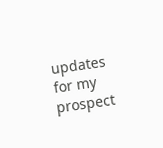updates for my prospect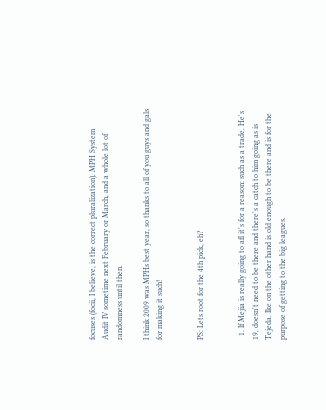focuses (focii, I believe, is the correct pluralization). MPH System Audit IV sometime next February or March, and a whole lot of randomness until then.

I think 2009 was MPHs best year, so thanks to all of you guys and gals for making it such!


PS: Lets root for the 4th pick, eh?


  1. If Mejia is really going to afl it's for a reason: such as a trade. He's 19, doesn't need to be there and there's a catch to him going as is Tejeda. Ike on the other hand is old enough to be there and is for the purpose of getting to the big leagues.